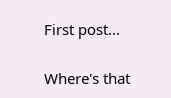First post...

Where's that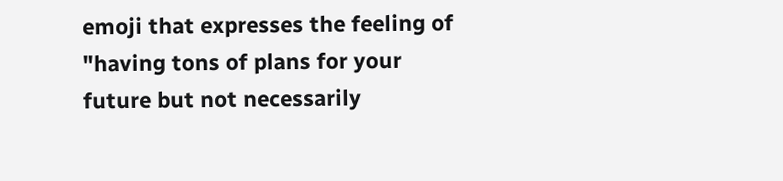emoji that expresses the feeling of "having tons of plans for your future but not necessarily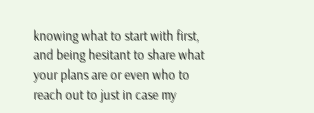knowing what to start with first, and being hesitant to share what your plans are or even who to reach out to just in case my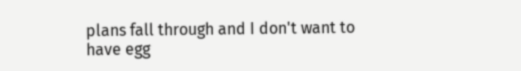plans fall through and I don't want to have egg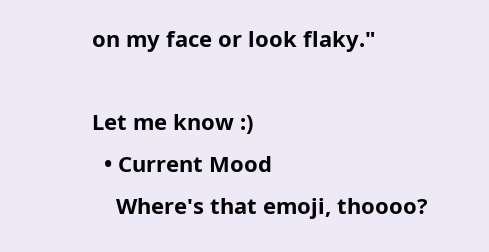on my face or look flaky."

Let me know :)
  • Current Mood
    Where's that emoji, thoooo?